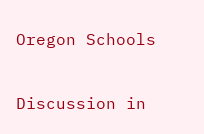Oregon Schools

Discussion in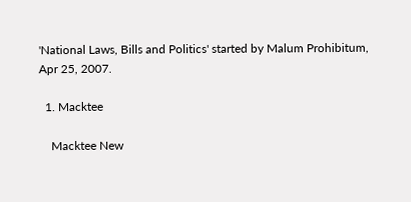'National Laws, Bills and Politics' started by Malum Prohibitum, Apr 25, 2007.

  1. Macktee

    Macktee New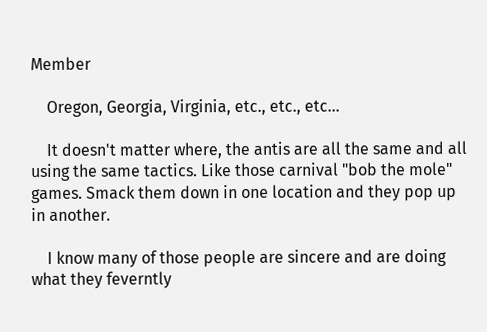Member

    Oregon, Georgia, Virginia, etc., etc., etc...

    It doesn't matter where, the antis are all the same and all using the same tactics. Like those carnival "bob the mole" games. Smack them down in one location and they pop up in another.

    I know many of those people are sincere and are doing what they feverntly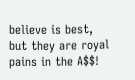believe is best, but they are royal pains in the A$$!